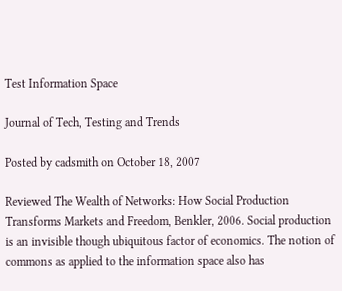Test Information Space

Journal of Tech, Testing and Trends

Posted by cadsmith on October 18, 2007

Reviewed The Wealth of Networks: How Social Production Transforms Markets and Freedom, Benkler, 2006. Social production is an invisible though ubiquitous factor of economics. The notion of commons as applied to the information space also has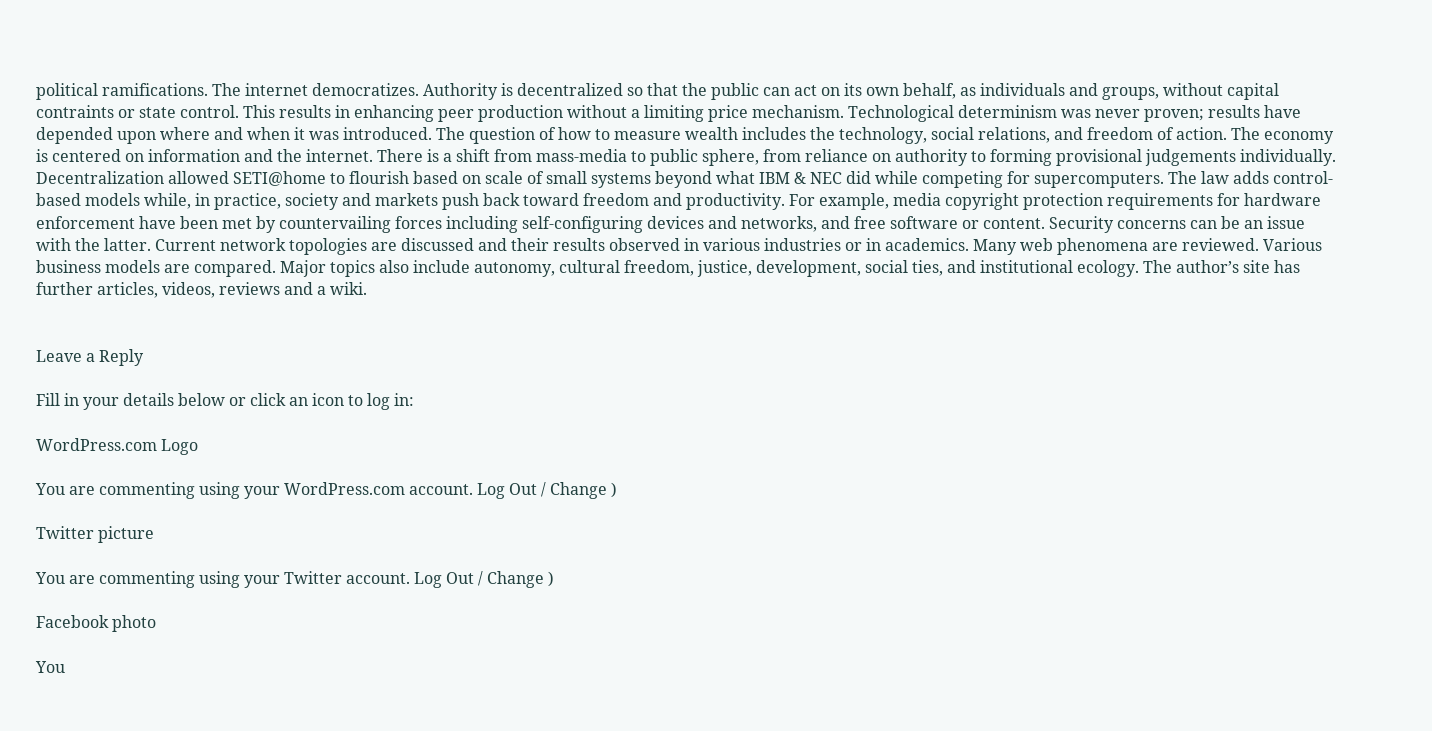political ramifications. The internet democratizes. Authority is decentralized so that the public can act on its own behalf, as individuals and groups, without capital contraints or state control. This results in enhancing peer production without a limiting price mechanism. Technological determinism was never proven; results have depended upon where and when it was introduced. The question of how to measure wealth includes the technology, social relations, and freedom of action. The economy is centered on information and the internet. There is a shift from mass-media to public sphere, from reliance on authority to forming provisional judgements individually. Decentralization allowed SETI@home to flourish based on scale of small systems beyond what IBM & NEC did while competing for supercomputers. The law adds control-based models while, in practice, society and markets push back toward freedom and productivity. For example, media copyright protection requirements for hardware enforcement have been met by countervailing forces including self-configuring devices and networks, and free software or content. Security concerns can be an issue with the latter. Current network topologies are discussed and their results observed in various industries or in academics. Many web phenomena are reviewed. Various business models are compared. Major topics also include autonomy, cultural freedom, justice, development, social ties, and institutional ecology. The author’s site has further articles, videos, reviews and a wiki.


Leave a Reply

Fill in your details below or click an icon to log in:

WordPress.com Logo

You are commenting using your WordPress.com account. Log Out / Change )

Twitter picture

You are commenting using your Twitter account. Log Out / Change )

Facebook photo

You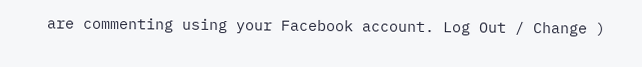are commenting using your Facebook account. Log Out / Change )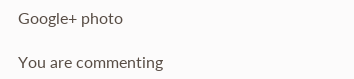Google+ photo

You are commenting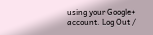using your Google+ account. Log Out /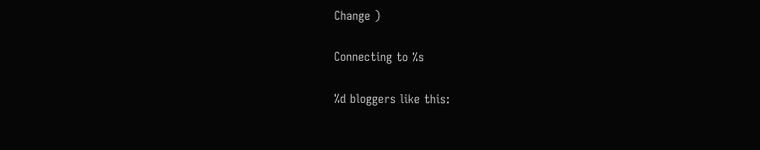Change )

Connecting to %s

%d bloggers like this: